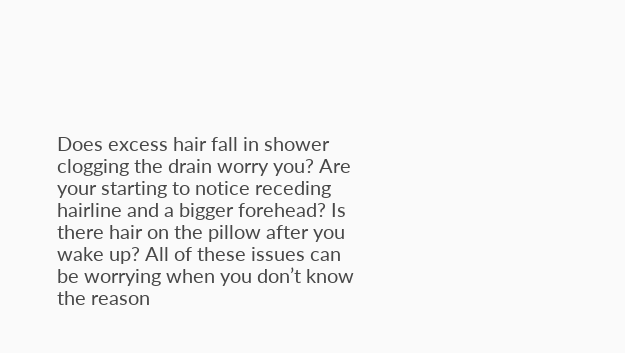Does excess hair fall in shower clogging the drain worry you? Are your starting to notice receding hairline and a bigger forehead? Is there hair on the pillow after you wake up? All of these issues can be worrying when you don’t know the reason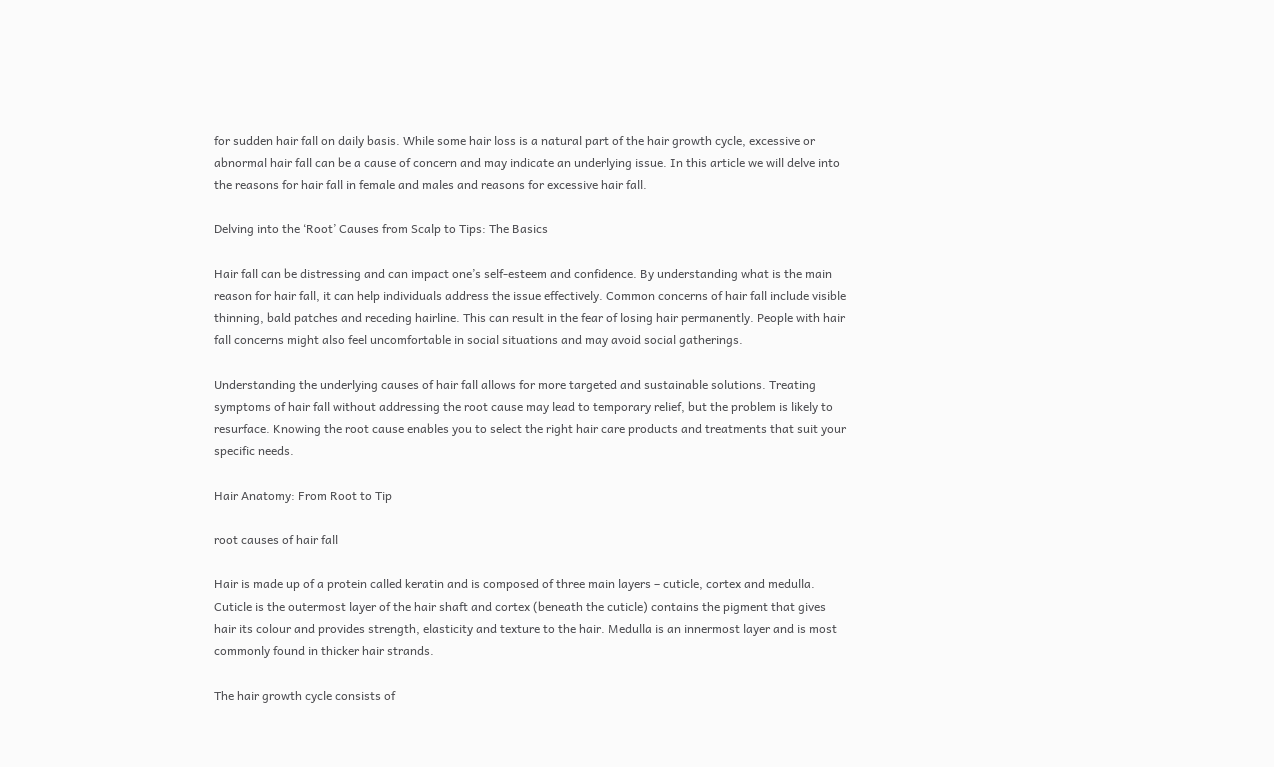for sudden hair fall on daily basis. While some hair loss is a natural part of the hair growth cycle, excessive or abnormal hair fall can be a cause of concern and may indicate an underlying issue. In this article we will delve into the reasons for hair fall in female and males and reasons for excessive hair fall.

Delving into the ‘Root’ Causes from Scalp to Tips: The Basics

Hair fall can be distressing and can impact one’s self-esteem and confidence. By understanding what is the main reason for hair fall, it can help individuals address the issue effectively. Common concerns of hair fall include visible thinning, bald patches and receding hairline. This can result in the fear of losing hair permanently. People with hair fall concerns might also feel uncomfortable in social situations and may avoid social gatherings.

Understanding the underlying causes of hair fall allows for more targeted and sustainable solutions. Treating symptoms of hair fall without addressing the root cause may lead to temporary relief, but the problem is likely to resurface. Knowing the root cause enables you to select the right hair care products and treatments that suit your specific needs.

Hair Anatomy: From Root to Tip

root causes of hair fall

Hair is made up of a protein called keratin and is composed of three main layers – cuticle, cortex and medulla. Cuticle is the outermost layer of the hair shaft and cortex (beneath the cuticle) contains the pigment that gives hair its colour and provides strength, elasticity and texture to the hair. Medulla is an innermost layer and is most commonly found in thicker hair strands.

The hair growth cycle consists of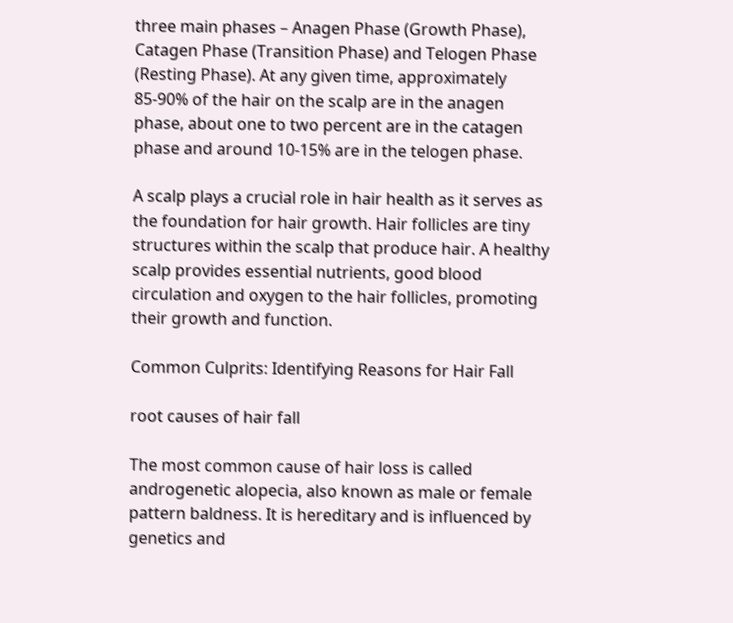three main phases – Anagen Phase (Growth Phase), Catagen Phase (Transition Phase) and Telogen Phase (Resting Phase). At any given time, approximately 85-90% of the hair on the scalp are in the anagen phase, about one to two percent are in the catagen phase and around 10-15% are in the telogen phase.

A scalp plays a crucial role in hair health as it serves as the foundation for hair growth. Hair follicles are tiny structures within the scalp that produce hair. A healthy scalp provides essential nutrients, good blood circulation and oxygen to the hair follicles, promoting their growth and function.

Common Culprits: Identifying Reasons for Hair Fall

root causes of hair fall

The most common cause of hair loss is called androgenetic alopecia, also known as male or female pattern baldness. It is hereditary and is influenced by genetics and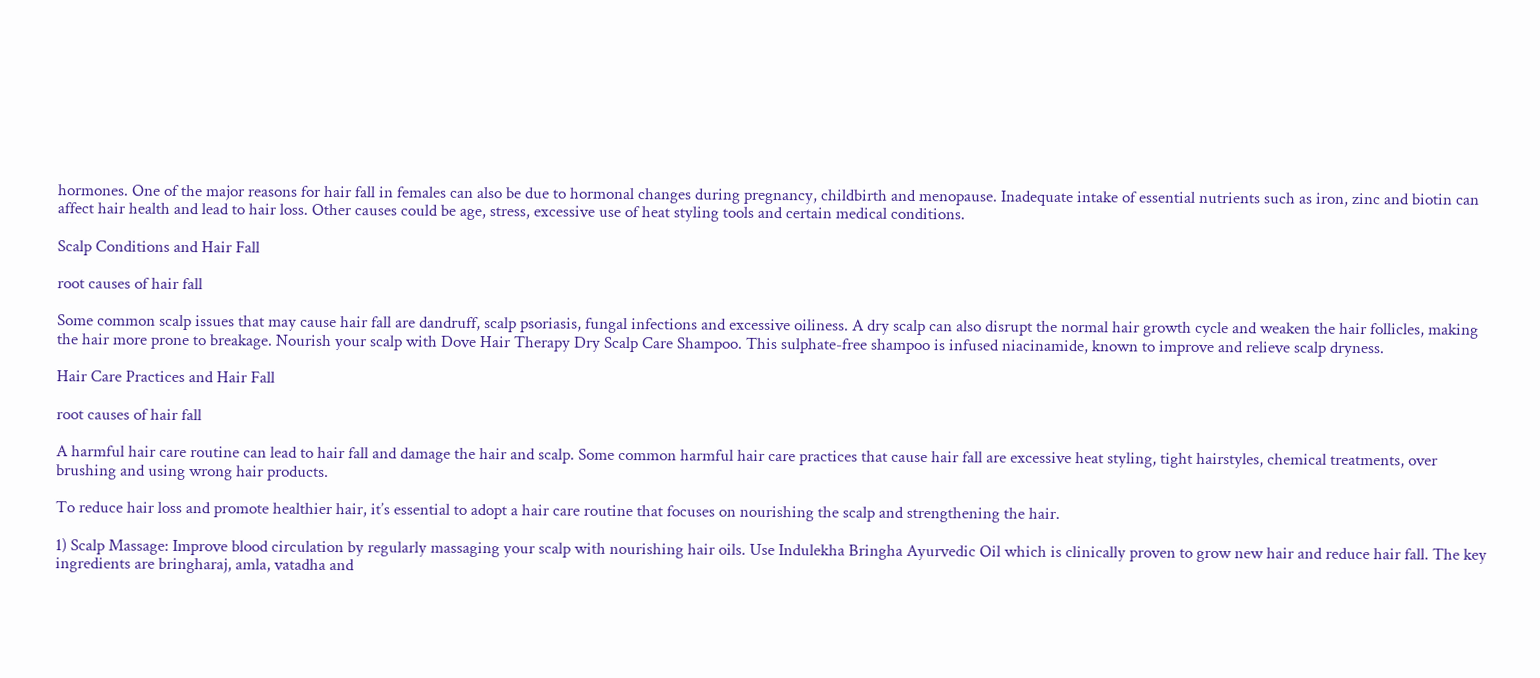hormones. One of the major reasons for hair fall in females can also be due to hormonal changes during pregnancy, childbirth and menopause. Inadequate intake of essential nutrients such as iron, zinc and biotin can affect hair health and lead to hair loss. Other causes could be age, stress, excessive use of heat styling tools and certain medical conditions.

Scalp Conditions and Hair Fall

root causes of hair fall

Some common scalp issues that may cause hair fall are dandruff, scalp psoriasis, fungal infections and excessive oiliness. A dry scalp can also disrupt the normal hair growth cycle and weaken the hair follicles, making the hair more prone to breakage. Nourish your scalp with Dove Hair Therapy Dry Scalp Care Shampoo. This sulphate-free shampoo is infused niacinamide, known to improve and relieve scalp dryness.

Hair Care Practices and Hair Fall

root causes of hair fall

A harmful hair care routine can lead to hair fall and damage the hair and scalp. Some common harmful hair care practices that cause hair fall are excessive heat styling, tight hairstyles, chemical treatments, over brushing and using wrong hair products.

To reduce hair loss and promote healthier hair, it’s essential to adopt a hair care routine that focuses on nourishing the scalp and strengthening the hair.

1) Scalp Massage: Improve blood circulation by regularly massaging your scalp with nourishing hair oils. Use Indulekha Bringha Ayurvedic Oil which is clinically proven to grow new hair and reduce hair fall. The key ingredients are bringharaj, amla, vatadha and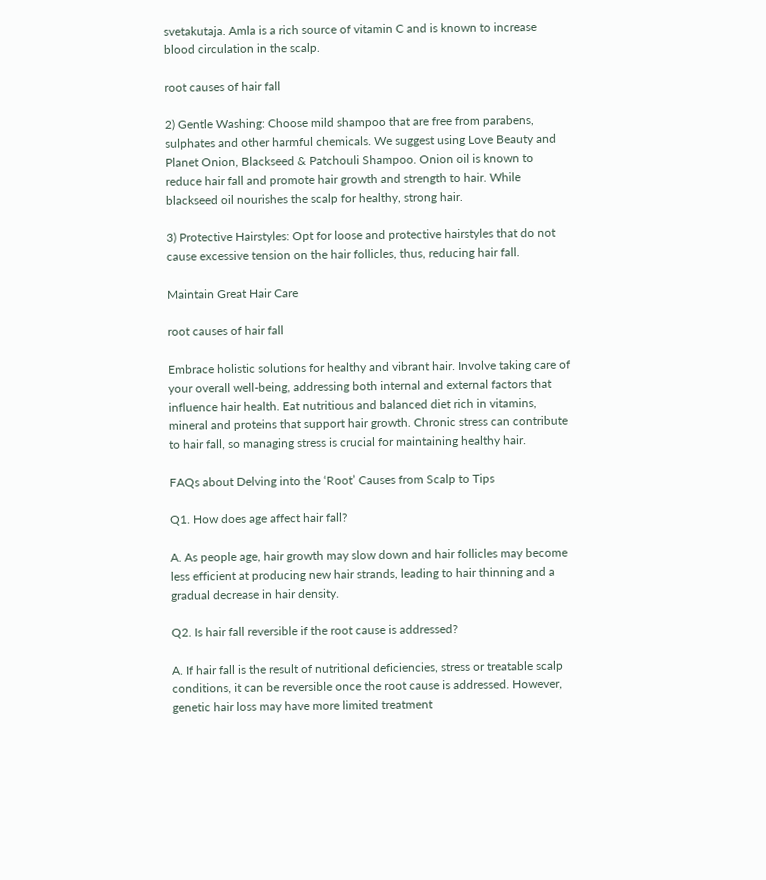svetakutaja. Amla is a rich source of vitamin C and is known to increase blood circulation in the scalp.

root causes of hair fall

2) Gentle Washing: Choose mild shampoo that are free from parabens, sulphates and other harmful chemicals. We suggest using Love Beauty and Planet Onion, Blackseed & Patchouli Shampoo. Onion oil is known to reduce hair fall and promote hair growth and strength to hair. While blackseed oil nourishes the scalp for healthy, strong hair.

3) Protective Hairstyles: Opt for loose and protective hairstyles that do not cause excessive tension on the hair follicles, thus, reducing hair fall.

Maintain Great Hair Care

root causes of hair fall

Embrace holistic solutions for healthy and vibrant hair. Involve taking care of your overall well-being, addressing both internal and external factors that influence hair health. Eat nutritious and balanced diet rich in vitamins, mineral and proteins that support hair growth. Chronic stress can contribute to hair fall, so managing stress is crucial for maintaining healthy hair.

FAQs about Delving into the ‘Root’ Causes from Scalp to Tips

Q1. How does age affect hair fall?

A. As people age, hair growth may slow down and hair follicles may become less efficient at producing new hair strands, leading to hair thinning and a gradual decrease in hair density.

Q2. Is hair fall reversible if the root cause is addressed?

A. If hair fall is the result of nutritional deficiencies, stress or treatable scalp conditions, it can be reversible once the root cause is addressed. However, genetic hair loss may have more limited treatment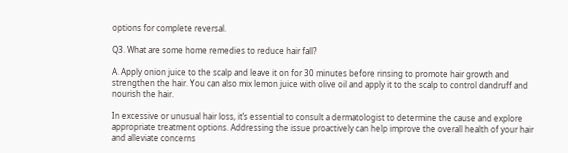options for complete reversal.

Q3. What are some home remedies to reduce hair fall?

A. Apply onion juice to the scalp and leave it on for 30 minutes before rinsing to promote hair growth and strengthen the hair. You can also mix lemon juice with olive oil and apply it to the scalp to control dandruff and nourish the hair.

In excessive or unusual hair loss, it’s essential to consult a dermatologist to determine the cause and explore appropriate treatment options. Addressing the issue proactively can help improve the overall health of your hair and alleviate concerns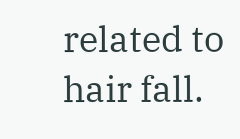related to hair fall.